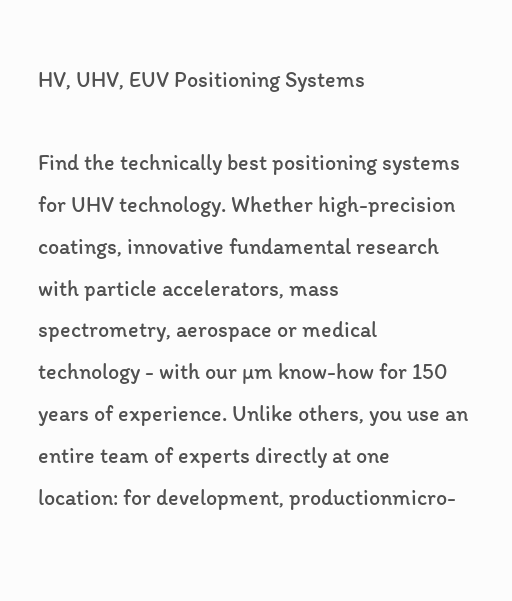HV, UHV, EUV Positioning Systems

Find the technically best positioning systems for UHV technology. Whether high-precision coatings, innovative fundamental research with particle accelerators, mass spectrometry, aerospace or medical technology - with our µm know-how for 150 years of experience. Unlike others, you use an entire team of experts directly at one location: for development, productionmicro-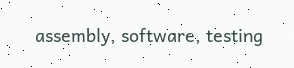assembly, software, testing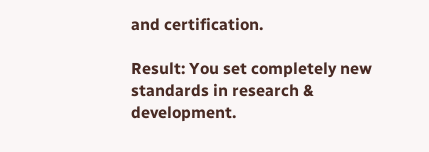and certification.

Result: You set completely new standards in research & development.